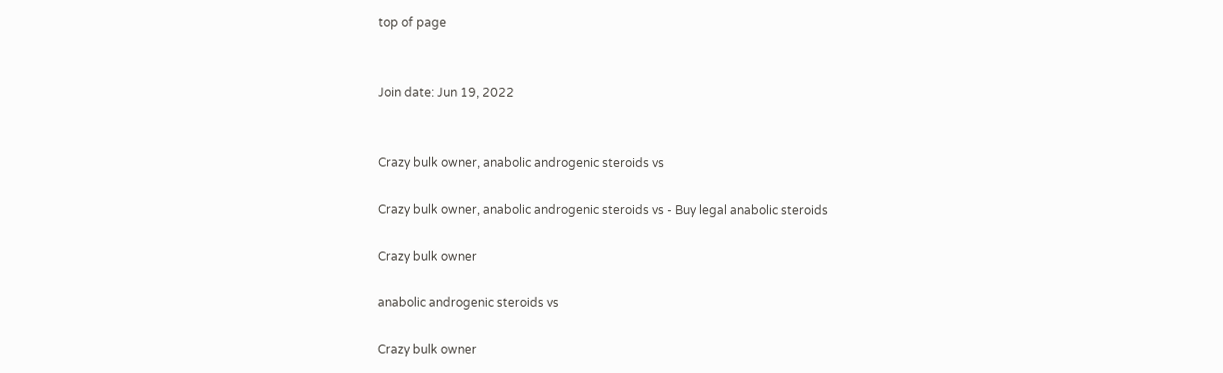top of page


Join date: Jun 19, 2022


Crazy bulk owner, anabolic androgenic steroids vs

Crazy bulk owner, anabolic androgenic steroids vs - Buy legal anabolic steroids

Crazy bulk owner

anabolic androgenic steroids vs

Crazy bulk owner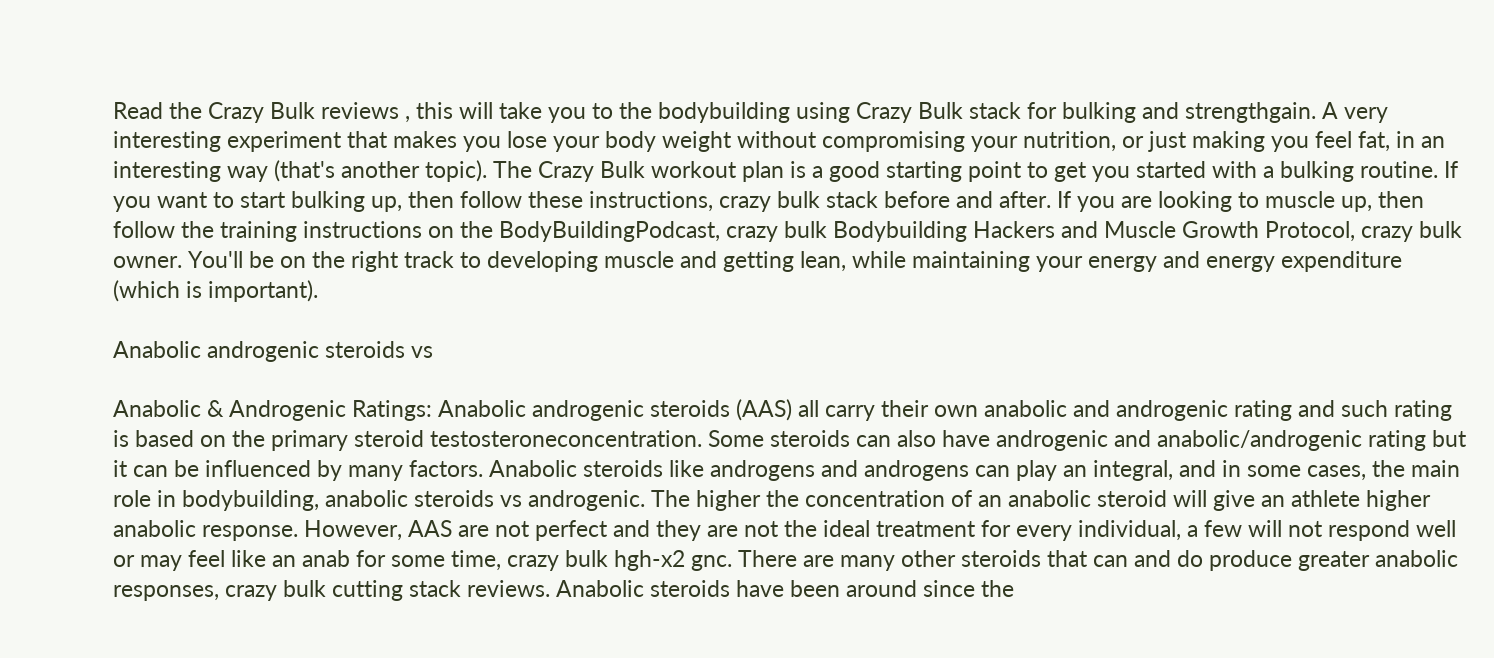Read the Crazy Bulk reviews , this will take you to the bodybuilding using Crazy Bulk stack for bulking and strengthgain. A very interesting experiment that makes you lose your body weight without compromising your nutrition, or just making you feel fat, in an interesting way (that's another topic). The Crazy Bulk workout plan is a good starting point to get you started with a bulking routine. If you want to start bulking up, then follow these instructions, crazy bulk stack before and after. If you are looking to muscle up, then follow the training instructions on the BodyBuildingPodcast, crazy bulk Bodybuilding Hackers and Muscle Growth Protocol, crazy bulk owner. You'll be on the right track to developing muscle and getting lean, while maintaining your energy and energy expenditure (which is important).

Anabolic androgenic steroids vs

Anabolic & Androgenic Ratings: Anabolic androgenic steroids (AAS) all carry their own anabolic and androgenic rating and such rating is based on the primary steroid testosteroneconcentration. Some steroids can also have androgenic and anabolic/androgenic rating but it can be influenced by many factors. Anabolic steroids like androgens and androgens can play an integral, and in some cases, the main role in bodybuilding, anabolic steroids vs androgenic. The higher the concentration of an anabolic steroid will give an athlete higher anabolic response. However, AAS are not perfect and they are not the ideal treatment for every individual, a few will not respond well or may feel like an anab for some time, crazy bulk hgh-x2 gnc. There are many other steroids that can and do produce greater anabolic responses, crazy bulk cutting stack reviews. Anabolic steroids have been around since the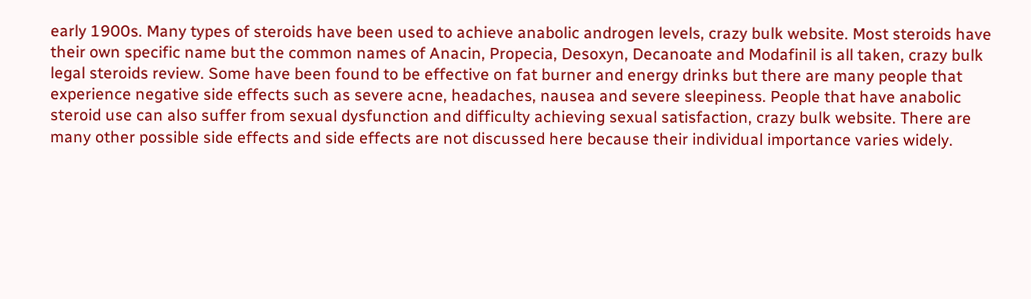early 1900s. Many types of steroids have been used to achieve anabolic androgen levels, crazy bulk website. Most steroids have their own specific name but the common names of Anacin, Propecia, Desoxyn, Decanoate and Modafinil is all taken, crazy bulk legal steroids review. Some have been found to be effective on fat burner and energy drinks but there are many people that experience negative side effects such as severe acne, headaches, nausea and severe sleepiness. People that have anabolic steroid use can also suffer from sexual dysfunction and difficulty achieving sexual satisfaction, crazy bulk website. There are many other possible side effects and side effects are not discussed here because their individual importance varies widely.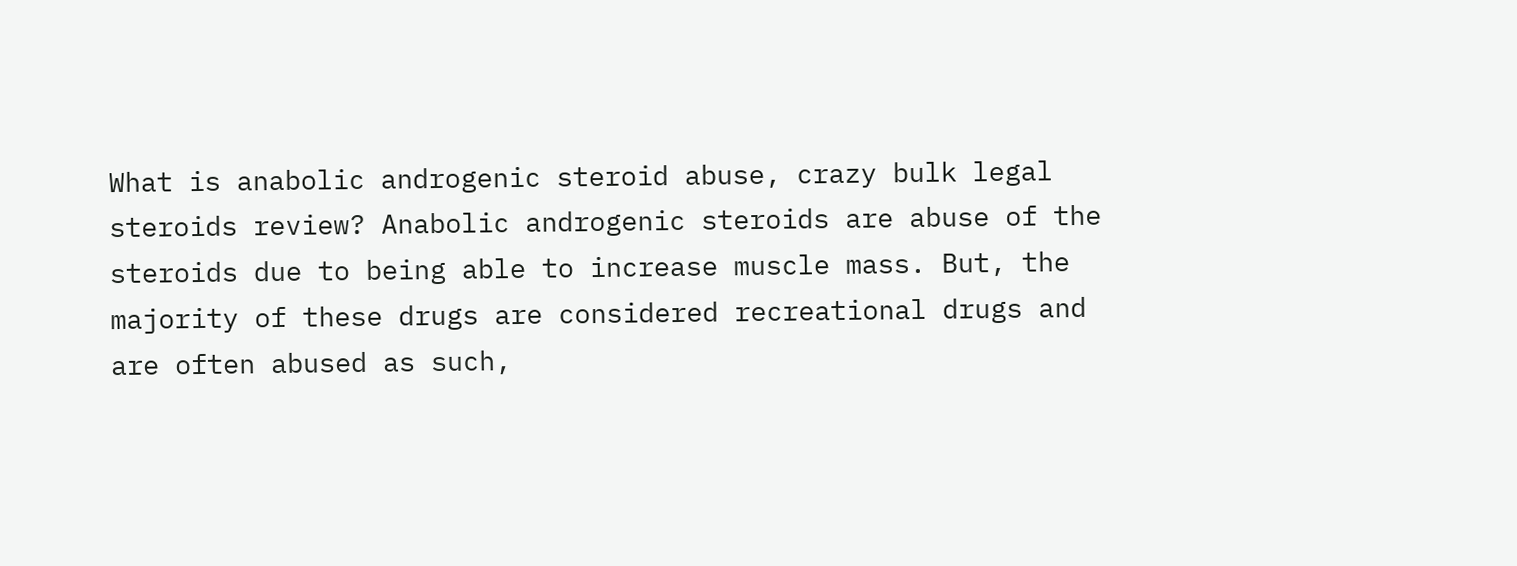What is anabolic androgenic steroid abuse, crazy bulk legal steroids review? Anabolic androgenic steroids are abuse of the steroids due to being able to increase muscle mass. But, the majority of these drugs are considered recreational drugs and are often abused as such,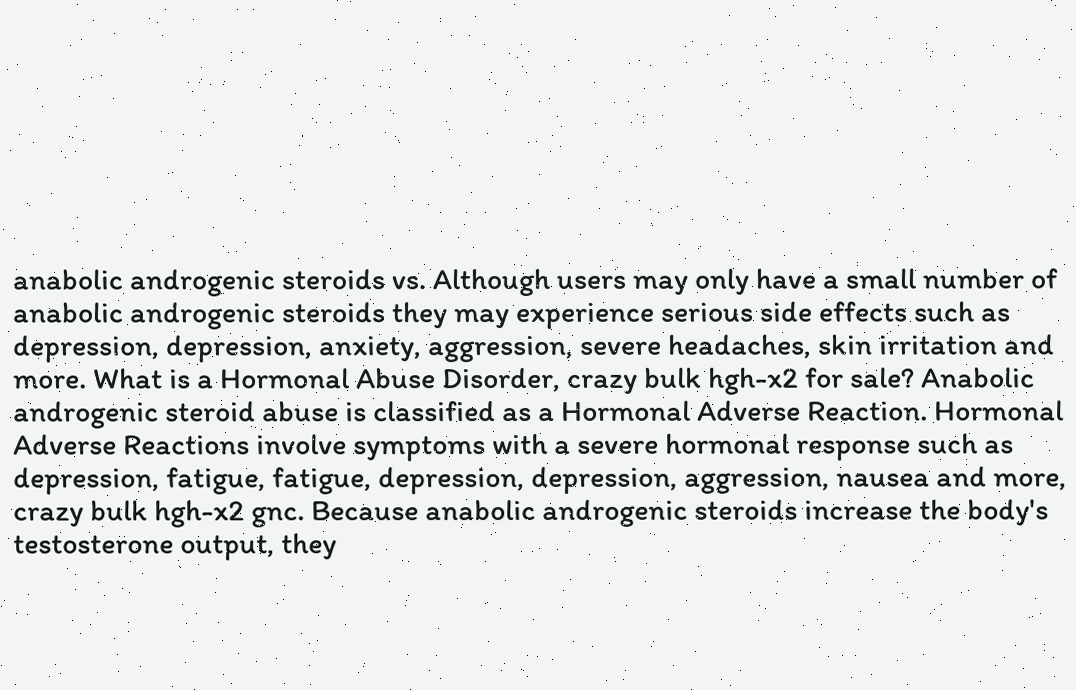anabolic androgenic steroids vs. Although users may only have a small number of anabolic androgenic steroids they may experience serious side effects such as depression, depression, anxiety, aggression, severe headaches, skin irritation and more. What is a Hormonal Abuse Disorder, crazy bulk hgh-x2 for sale? Anabolic androgenic steroid abuse is classified as a Hormonal Adverse Reaction. Hormonal Adverse Reactions involve symptoms with a severe hormonal response such as depression, fatigue, fatigue, depression, depression, aggression, nausea and more, crazy bulk hgh-x2 gnc. Because anabolic androgenic steroids increase the body's testosterone output, they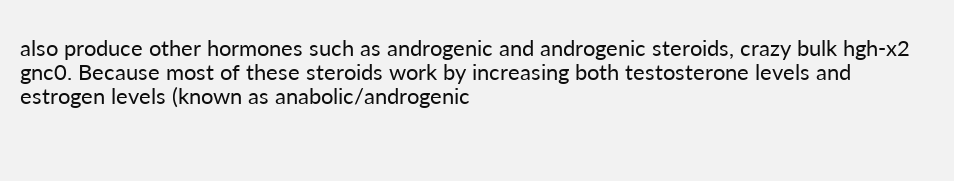also produce other hormones such as androgenic and androgenic steroids, crazy bulk hgh-x2 gnc0. Because most of these steroids work by increasing both testosterone levels and estrogen levels (known as anabolic/androgenic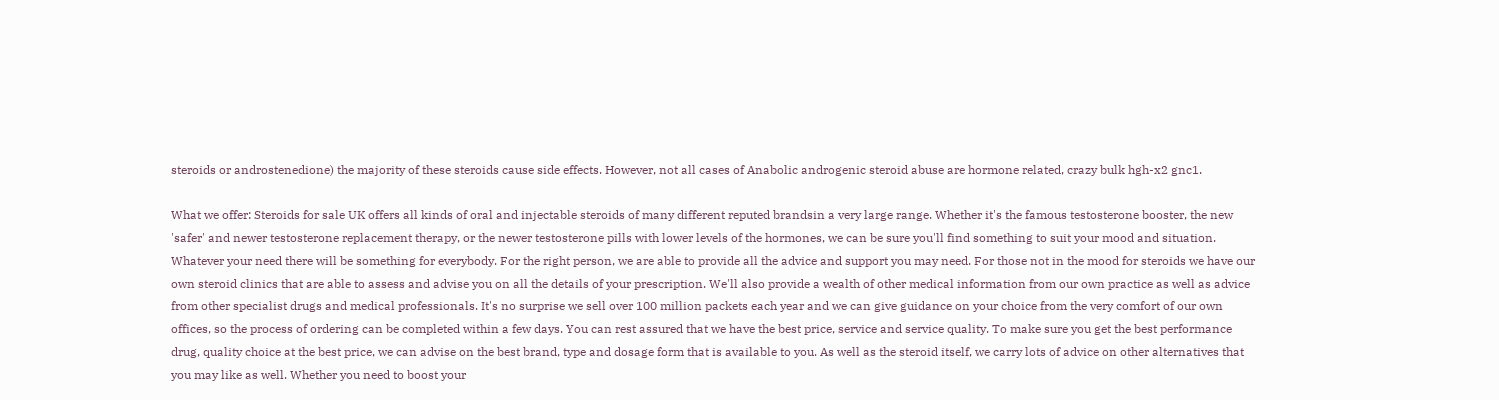steroids or androstenedione) the majority of these steroids cause side effects. However, not all cases of Anabolic androgenic steroid abuse are hormone related, crazy bulk hgh-x2 gnc1.

What we offer: Steroids for sale UK offers all kinds of oral and injectable steroids of many different reputed brandsin a very large range. Whether it's the famous testosterone booster, the new 'safer' and newer testosterone replacement therapy, or the newer testosterone pills with lower levels of the hormones, we can be sure you'll find something to suit your mood and situation. Whatever your need there will be something for everybody. For the right person, we are able to provide all the advice and support you may need. For those not in the mood for steroids we have our own steroid clinics that are able to assess and advise you on all the details of your prescription. We'll also provide a wealth of other medical information from our own practice as well as advice from other specialist drugs and medical professionals. It's no surprise we sell over 100 million packets each year and we can give guidance on your choice from the very comfort of our own offices, so the process of ordering can be completed within a few days. You can rest assured that we have the best price, service and service quality. To make sure you get the best performance drug, quality choice at the best price, we can advise on the best brand, type and dosage form that is available to you. As well as the steroid itself, we carry lots of advice on other alternatives that you may like as well. Whether you need to boost your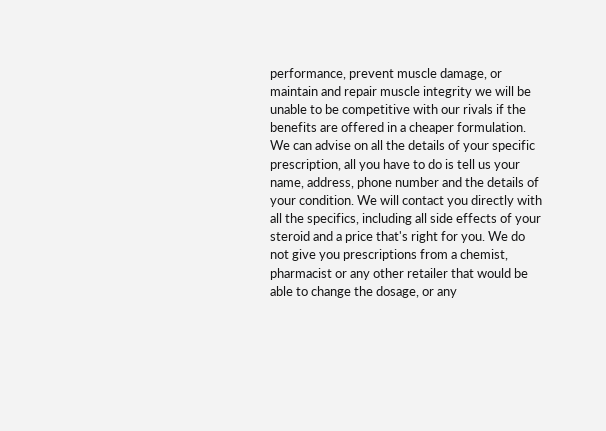performance, prevent muscle damage, or maintain and repair muscle integrity we will be unable to be competitive with our rivals if the benefits are offered in a cheaper formulation. We can advise on all the details of your specific prescription, all you have to do is tell us your name, address, phone number and the details of your condition. We will contact you directly with all the specifics, including all side effects of your steroid and a price that's right for you. We do not give you prescriptions from a chemist, pharmacist or any other retailer that would be able to change the dosage, or any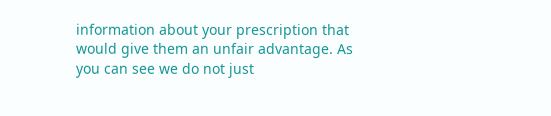information about your prescription that would give them an unfair advantage. As you can see we do not just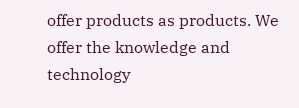offer products as products. We offer the knowledge and technology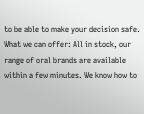to be able to make your decision safe. What we can offer: All in stock, our range of oral brands are available within a few minutes. We know how to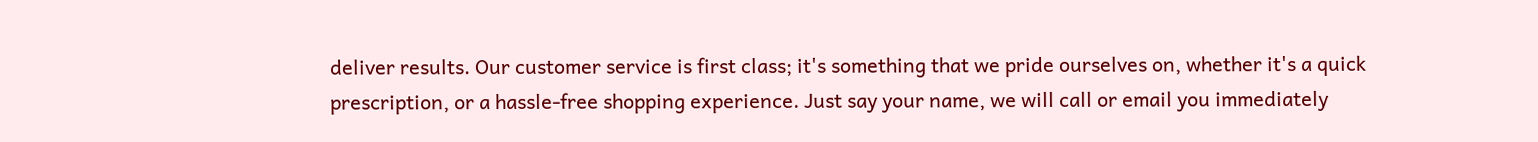deliver results. Our customer service is first class; it's something that we pride ourselves on, whether it's a quick prescription, or a hassle-free shopping experience. Just say your name, we will call or email you immediately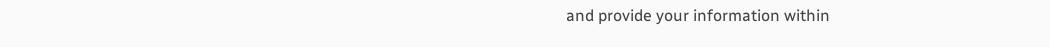and provide your information within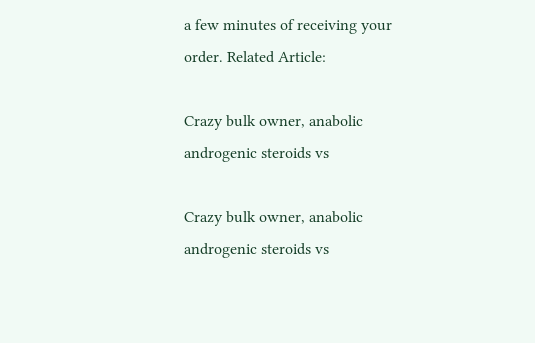a few minutes of receiving your order. Related Article:

Crazy bulk owner, anabolic androgenic steroids vs

Crazy bulk owner, anabolic androgenic steroids vs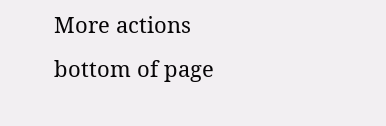More actions
bottom of page